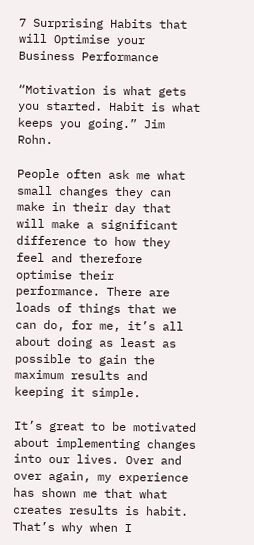7 Surprising Habits that will Optimise your Business Performance

“Motivation is what gets you started. Habit is what keeps you going.” Jim Rohn.

People often ask me what small changes they can make in their day that will make a significant difference to how they feel and therefore optimise their performance. There are loads of things that we can do, for me, it’s all about doing as least as possible to gain the maximum results and keeping it simple.

It’s great to be motivated about implementing changes into our lives. Over and over again, my experience has shown me that what creates results is habit. That’s why when I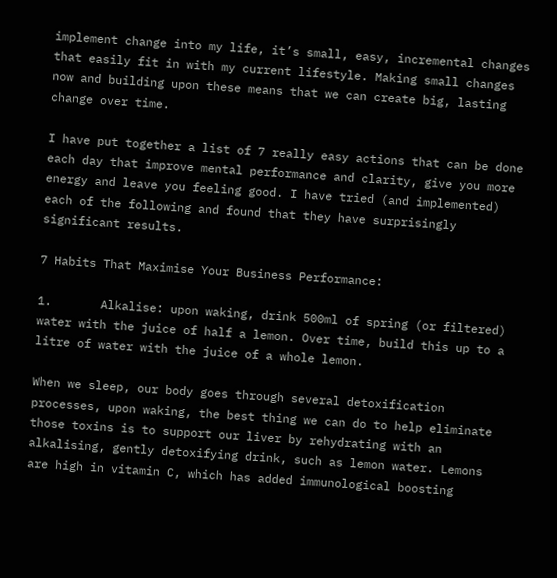implement change into my life, it’s small, easy, incremental changes that easily fit in with my current lifestyle. Making small changes now and building upon these means that we can create big, lasting change over time.

I have put together a list of 7 really easy actions that can be done each day that improve mental performance and clarity, give you more energy and leave you feeling good. I have tried (and implemented) each of the following and found that they have surprisingly significant results.

7 Habits That Maximise Your Business Performance:

1.       Alkalise: upon waking, drink 500ml of spring (or filtered) water with the juice of half a lemon. Over time, build this up to a litre of water with the juice of a whole lemon.

When we sleep, our body goes through several detoxification processes, upon waking, the best thing we can do to help eliminate those toxins is to support our liver by rehydrating with an alkalising, gently detoxifying drink, such as lemon water. Lemons are high in vitamin C, which has added immunological boosting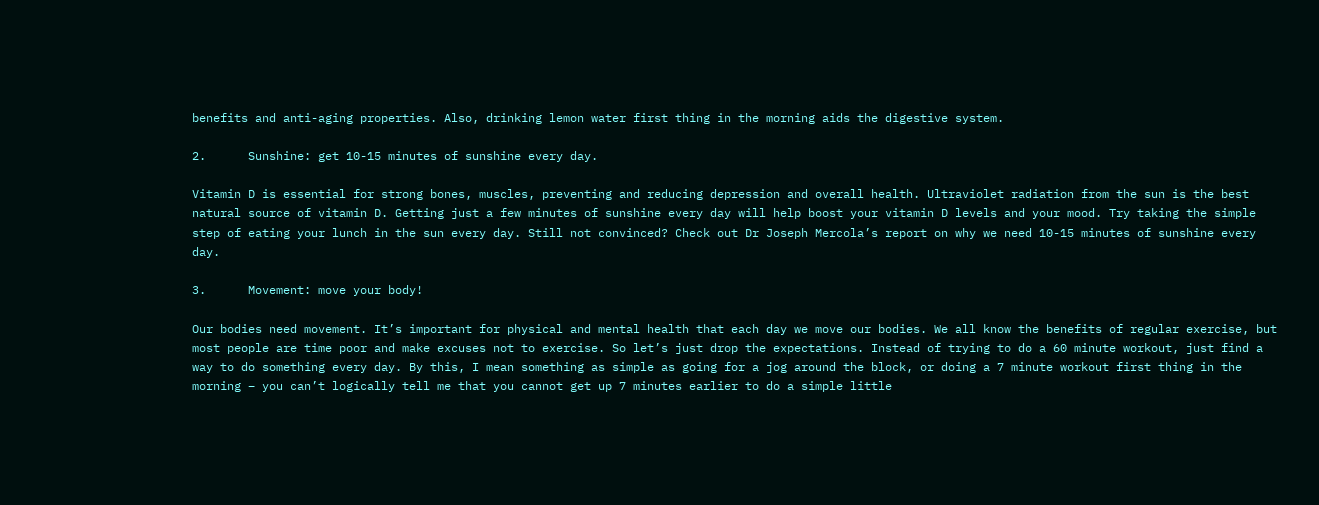benefits and anti-aging properties. Also, drinking lemon water first thing in the morning aids the digestive system.

2.      Sunshine: get 10-15 minutes of sunshine every day.

Vitamin D is essential for strong bones, muscles, preventing and reducing depression and overall health. Ultraviolet radiation from the sun is the best natural source of vitamin D. Getting just a few minutes of sunshine every day will help boost your vitamin D levels and your mood. Try taking the simple step of eating your lunch in the sun every day. Still not convinced? Check out Dr Joseph Mercola’s report on why we need 10-15 minutes of sunshine every day.

3.      Movement: move your body!

Our bodies need movement. It’s important for physical and mental health that each day we move our bodies. We all know the benefits of regular exercise, but most people are time poor and make excuses not to exercise. So let’s just drop the expectations. Instead of trying to do a 60 minute workout, just find a way to do something every day. By this, I mean something as simple as going for a jog around the block, or doing a 7 minute workout first thing in the morning – you can’t logically tell me that you cannot get up 7 minutes earlier to do a simple little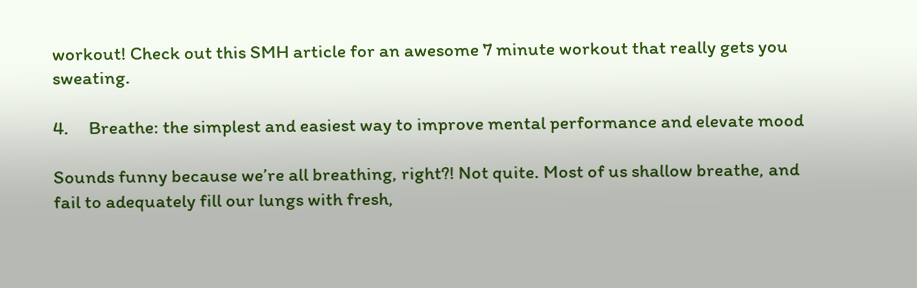workout! Check out this SMH article for an awesome 7 minute workout that really gets you sweating.

4.     Breathe: the simplest and easiest way to improve mental performance and elevate mood

Sounds funny because we’re all breathing, right?! Not quite. Most of us shallow breathe, and fail to adequately fill our lungs with fresh,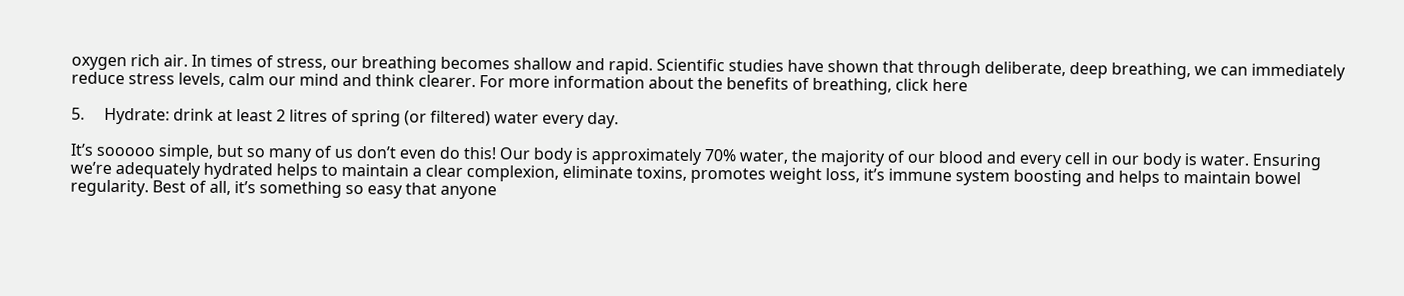oxygen rich air. In times of stress, our breathing becomes shallow and rapid. Scientific studies have shown that through deliberate, deep breathing, we can immediately reduce stress levels, calm our mind and think clearer. For more information about the benefits of breathing, click here

5.     Hydrate: drink at least 2 litres of spring (or filtered) water every day.

It’s sooooo simple, but so many of us don’t even do this! Our body is approximately 70% water, the majority of our blood and every cell in our body is water. Ensuring we’re adequately hydrated helps to maintain a clear complexion, eliminate toxins, promotes weight loss, it’s immune system boosting and helps to maintain bowel regularity. Best of all, it’s something so easy that anyone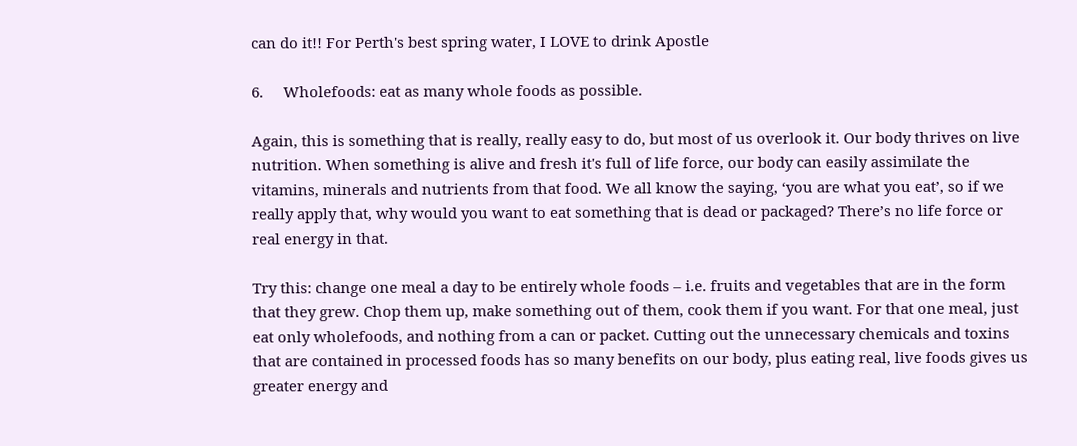can do it!! For Perth's best spring water, I LOVE to drink Apostle

6.     Wholefoods: eat as many whole foods as possible.

Again, this is something that is really, really easy to do, but most of us overlook it. Our body thrives on live nutrition. When something is alive and fresh it's full of life force, our body can easily assimilate the vitamins, minerals and nutrients from that food. We all know the saying, ‘you are what you eat’, so if we really apply that, why would you want to eat something that is dead or packaged? There’s no life force or real energy in that.

Try this: change one meal a day to be entirely whole foods – i.e. fruits and vegetables that are in the form that they grew. Chop them up, make something out of them, cook them if you want. For that one meal, just eat only wholefoods, and nothing from a can or packet. Cutting out the unnecessary chemicals and toxins that are contained in processed foods has so many benefits on our body, plus eating real, live foods gives us greater energy and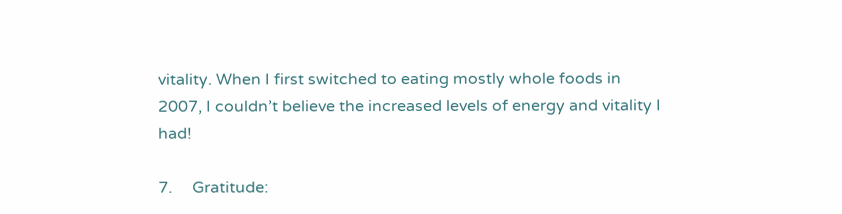vitality. When I first switched to eating mostly whole foods in 2007, I couldn’t believe the increased levels of energy and vitality I had!

7.     Gratitude: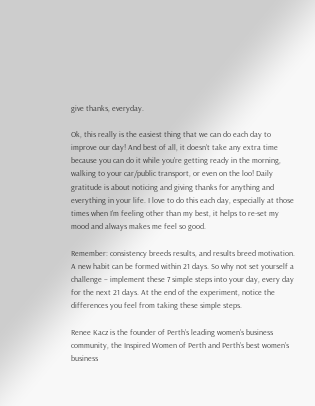give thanks, everyday.

Ok, this really is the easiest thing that we can do each day to improve our day! And best of all, it doesn’t take any extra time because you can do it while you’re getting ready in the morning, walking to your car/public transport, or even on the loo! Daily gratitude is about noticing and giving thanks for anything and everything in your life. I love to do this each day, especially at those times when I’m feeling other than my best, it helps to re-set my mood and always makes me feel so good.

Remember: consistency breeds results, and results breed motivation. A new habit can be formed within 21 days. So why not set yourself a challenge – implement these 7 simple steps into your day, every day for the next 21 days. At the end of the experiment, notice the differences you feel from taking these simple steps.

Renee Kacz is the founder of Perth’s leading women’s business community, the Inspired Women of Perth and Perth’s best women’s business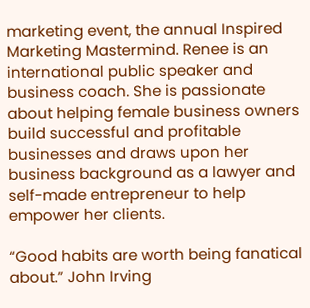marketing event, the annual Inspired Marketing Mastermind. Renee is an international public speaker and business coach. She is passionate about helping female business owners build successful and profitable businesses and draws upon her business background as a lawyer and self-made entrepreneur to help empower her clients.

“Good habits are worth being fanatical about.” John Irving